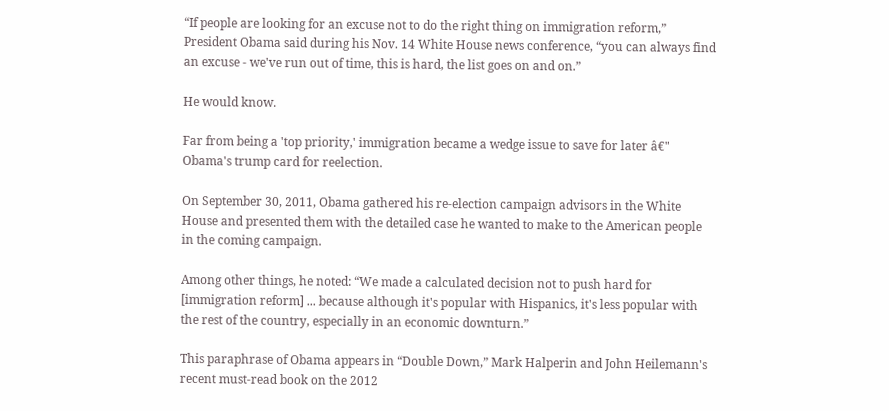“If people are looking for an excuse not to do the right thing on immigration reform,” President Obama said during his Nov. 14 White House news conference, “you can always find an excuse - we've run out of time, this is hard, the list goes on and on.”

He would know.

Far from being a 'top priority,' immigration became a wedge issue to save for later â€" Obama's trump card for reelection.

On September 30, 2011, Obama gathered his re-election campaign advisors in the White House and presented them with the detailed case he wanted to make to the American people in the coming campaign.

Among other things, he noted: “We made a calculated decision not to push hard for [immigration reform] ... because although it's popular with Hispanics, it's less popular with the rest of the country, especially in an economic downturn.”

This paraphrase of Obama appears in “Double Down,” Mark Halperin and John Heilemann's recent must-read book on the 2012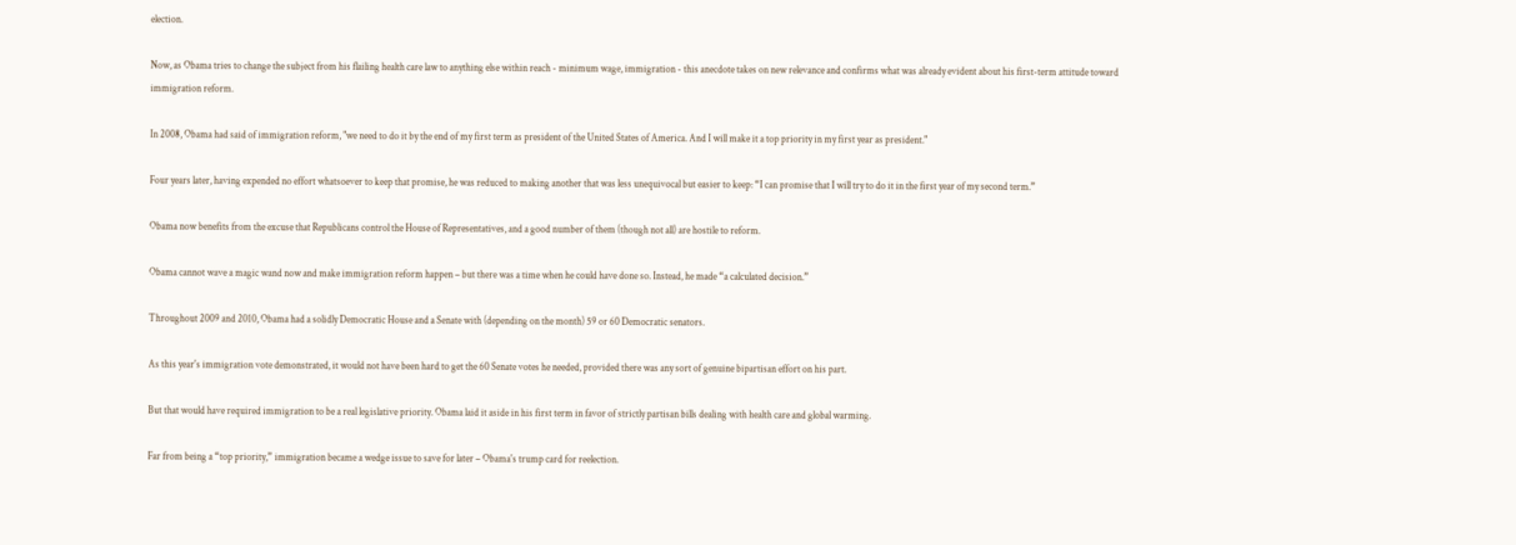election.

Now, as Obama tries to change the subject from his flailing health care law to anything else within reach - minimum wage, immigration - this anecdote takes on new relevance and confirms what was already evident about his first-term attitude toward immigration reform.

In 2008, Obama had said of immigration reform, "we need to do it by the end of my first term as president of the United States of America. And I will make it a top priority in my first year as president."

Four years later, having expended no effort whatsoever to keep that promise, he was reduced to making another that was less unequivocal but easier to keep: “I can promise that I will try to do it in the first year of my second term.”

Obama now benefits from the excuse that Republicans control the House of Representatives, and a good number of them (though not all) are hostile to reform.

Obama cannot wave a magic wand now and make immigration reform happen – but there was a time when he could have done so. Instead, he made “a calculated decision.”

Throughout 2009 and 2010, Obama had a solidly Democratic House and a Senate with (depending on the month) 59 or 60 Democratic senators.

As this year's immigration vote demonstrated, it would not have been hard to get the 60 Senate votes he needed, provided there was any sort of genuine bipartisan effort on his part.

But that would have required immigration to be a real legislative priority. Obama laid it aside in his first term in favor of strictly partisan bills dealing with health care and global warming.

Far from being a “top priority,” immigration became a wedge issue to save for later – Obama's trump card for reelection.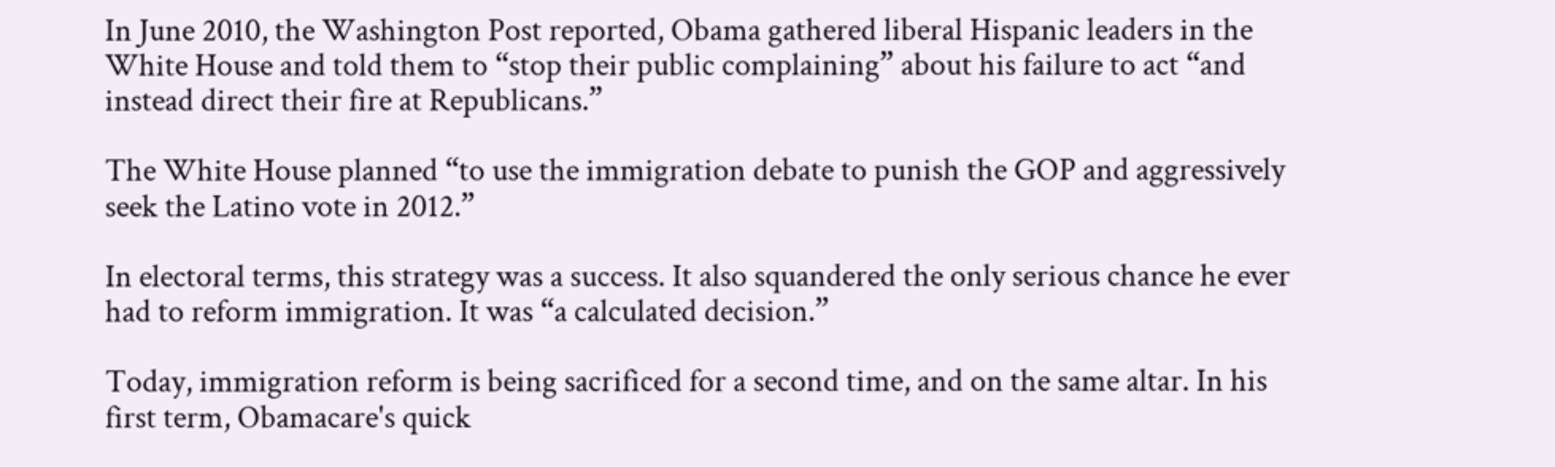In June 2010, the Washington Post reported, Obama gathered liberal Hispanic leaders in the White House and told them to “stop their public complaining” about his failure to act “and instead direct their fire at Republicans.”

The White House planned “to use the immigration debate to punish the GOP and aggressively seek the Latino vote in 2012.”

In electoral terms, this strategy was a success. It also squandered the only serious chance he ever had to reform immigration. It was “a calculated decision.”

Today, immigration reform is being sacrificed for a second time, and on the same altar. In his first term, Obamacare's quick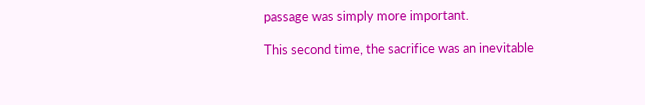passage was simply more important.

This second time, the sacrifice was an inevitable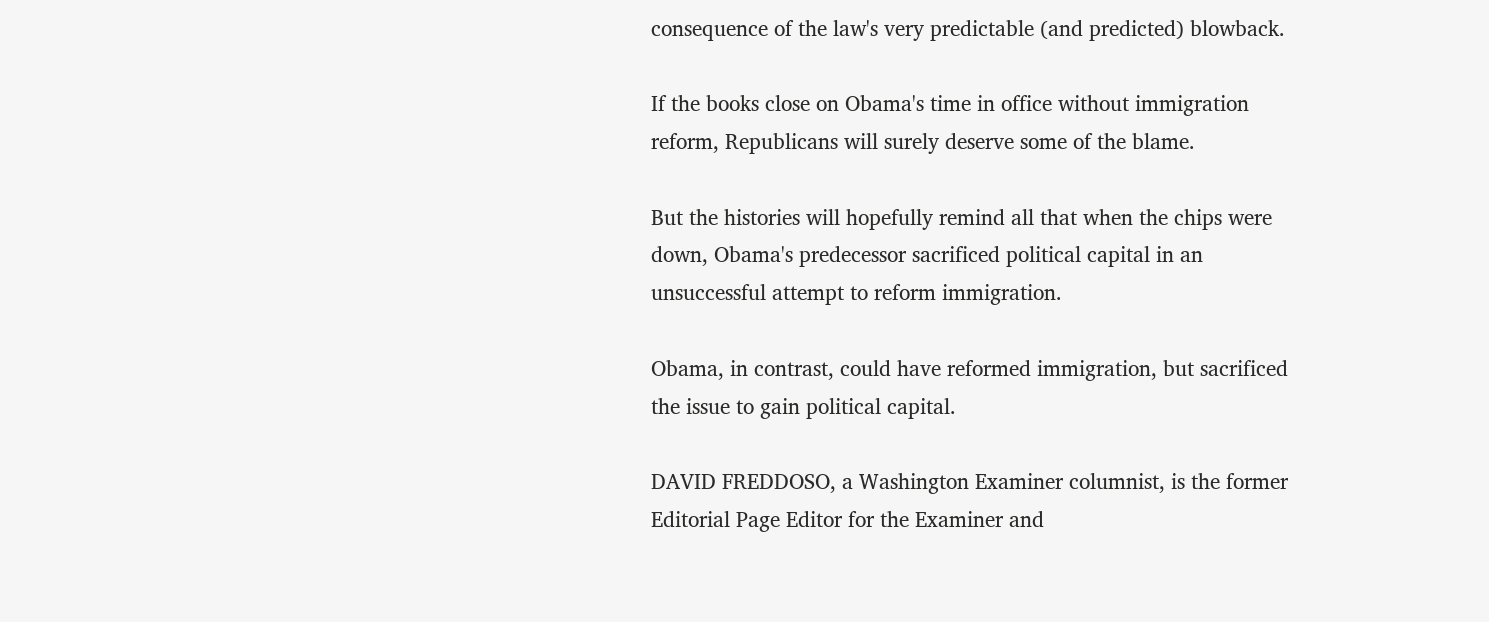consequence of the law's very predictable (and predicted) blowback.

If the books close on Obama's time in office without immigration reform, Republicans will surely deserve some of the blame.

But the histories will hopefully remind all that when the chips were down, Obama's predecessor sacrificed political capital in an unsuccessful attempt to reform immigration.

Obama, in contrast, could have reformed immigration, but sacrificed the issue to gain political capital.

DAVID FREDDOSO, a Washington Examiner columnist, is the former Editorial Page Editor for the Examiner and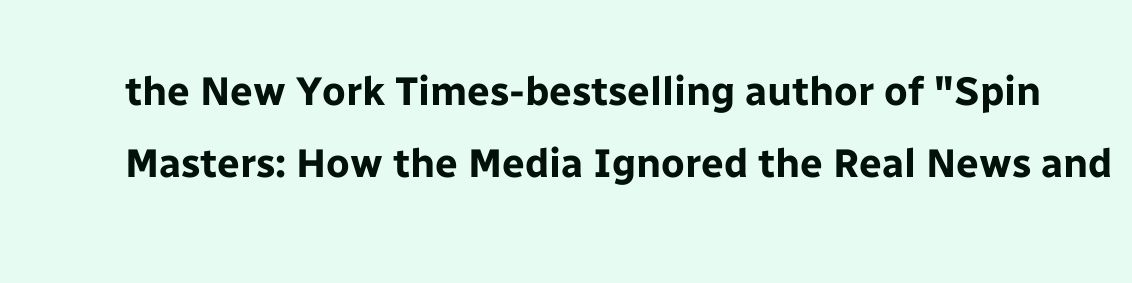the New York Times-bestselling author of "Spin Masters: How the Media Ignored the Real News and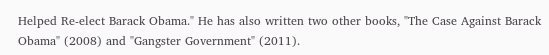Helped Re-elect Barack Obama." He has also written two other books, "The Case Against Barack Obama" (2008) and "Gangster Government" (2011).